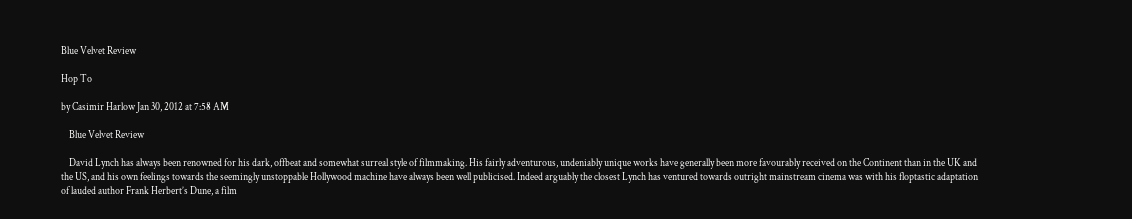Blue Velvet Review

Hop To

by Casimir Harlow Jan 30, 2012 at 7:58 AM

    Blue Velvet Review

    David Lynch has always been renowned for his dark, offbeat and somewhat surreal style of filmmaking. His fairly adventurous, undeniably unique works have generally been more favourably received on the Continent than in the UK and the US, and his own feelings towards the seemingly unstoppable Hollywood machine have always been well publicised. Indeed arguably the closest Lynch has ventured towards outright mainstream cinema was with his floptastic adaptation of lauded author Frank Herbert’s Dune, a film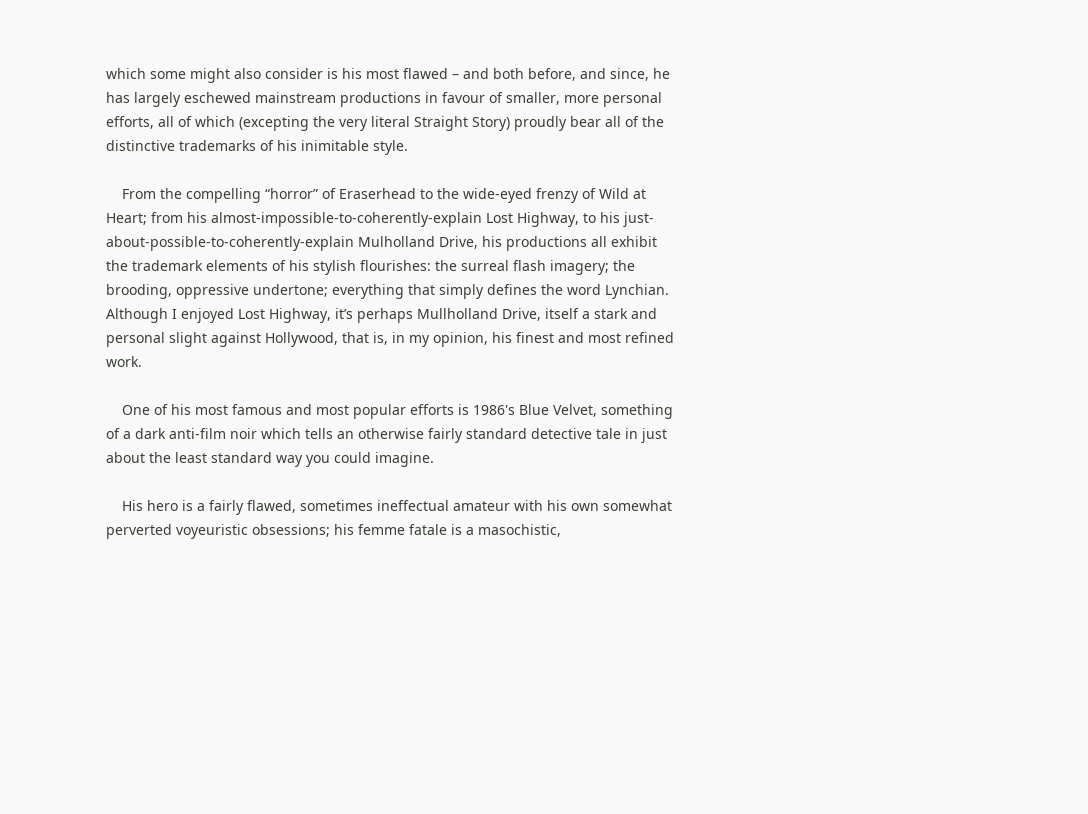which some might also consider is his most flawed – and both before, and since, he has largely eschewed mainstream productions in favour of smaller, more personal efforts, all of which (excepting the very literal Straight Story) proudly bear all of the distinctive trademarks of his inimitable style.

    From the compelling “horror” of Eraserhead to the wide-eyed frenzy of Wild at Heart; from his almost-impossible-to-coherently-explain Lost Highway, to his just-about-possible-to-coherently-explain Mulholland Drive, his productions all exhibit the trademark elements of his stylish flourishes: the surreal flash imagery; the brooding, oppressive undertone; everything that simply defines the word Lynchian. Although I enjoyed Lost Highway, it’s perhaps Mullholland Drive, itself a stark and personal slight against Hollywood, that is, in my opinion, his finest and most refined work.

    One of his most famous and most popular efforts is 1986's Blue Velvet, something of a dark anti-film noir which tells an otherwise fairly standard detective tale in just about the least standard way you could imagine.

    His hero is a fairly flawed, sometimes ineffectual amateur with his own somewhat perverted voyeuristic obsessions; his femme fatale is a masochistic,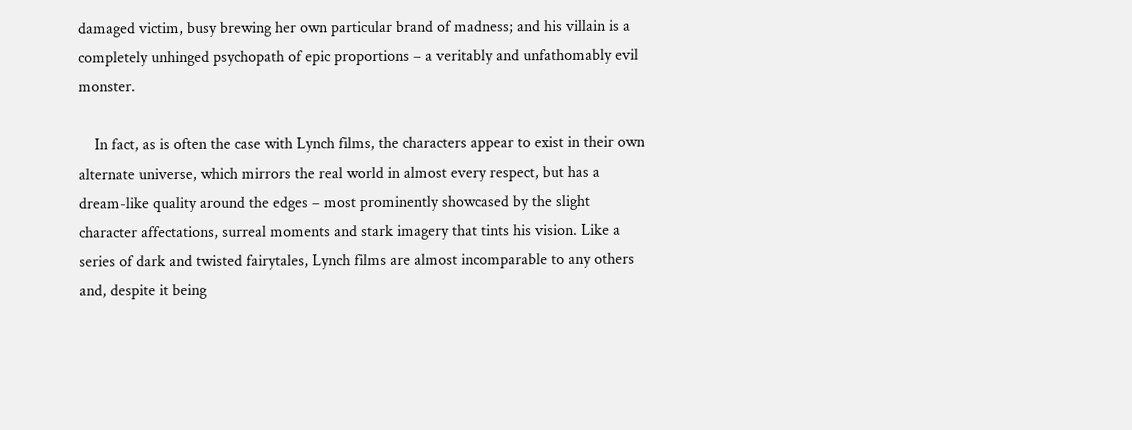damaged victim, busy brewing her own particular brand of madness; and his villain is a completely unhinged psychopath of epic proportions – a veritably and unfathomably evil monster.

    In fact, as is often the case with Lynch films, the characters appear to exist in their own alternate universe, which mirrors the real world in almost every respect, but has a dream-like quality around the edges – most prominently showcased by the slight character affectations, surreal moments and stark imagery that tints his vision. Like a series of dark and twisted fairytales, Lynch films are almost incomparable to any others and, despite it being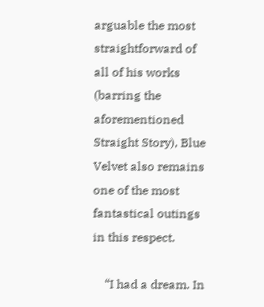arguable the most straightforward of all of his works (barring the aforementioned Straight Story), Blue Velvet also remains one of the most fantastical outings in this respect.

    “I had a dream. In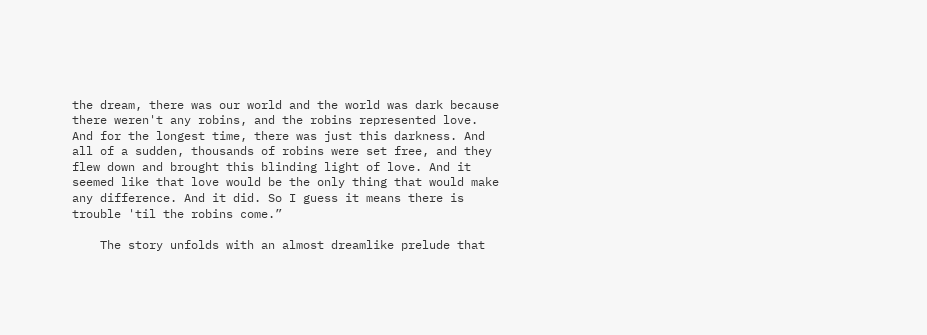the dream, there was our world and the world was dark because there weren't any robins, and the robins represented love. And for the longest time, there was just this darkness. And all of a sudden, thousands of robins were set free, and they flew down and brought this blinding light of love. And it seemed like that love would be the only thing that would make any difference. And it did. So I guess it means there is trouble 'til the robins come.”

    The story unfolds with an almost dreamlike prelude that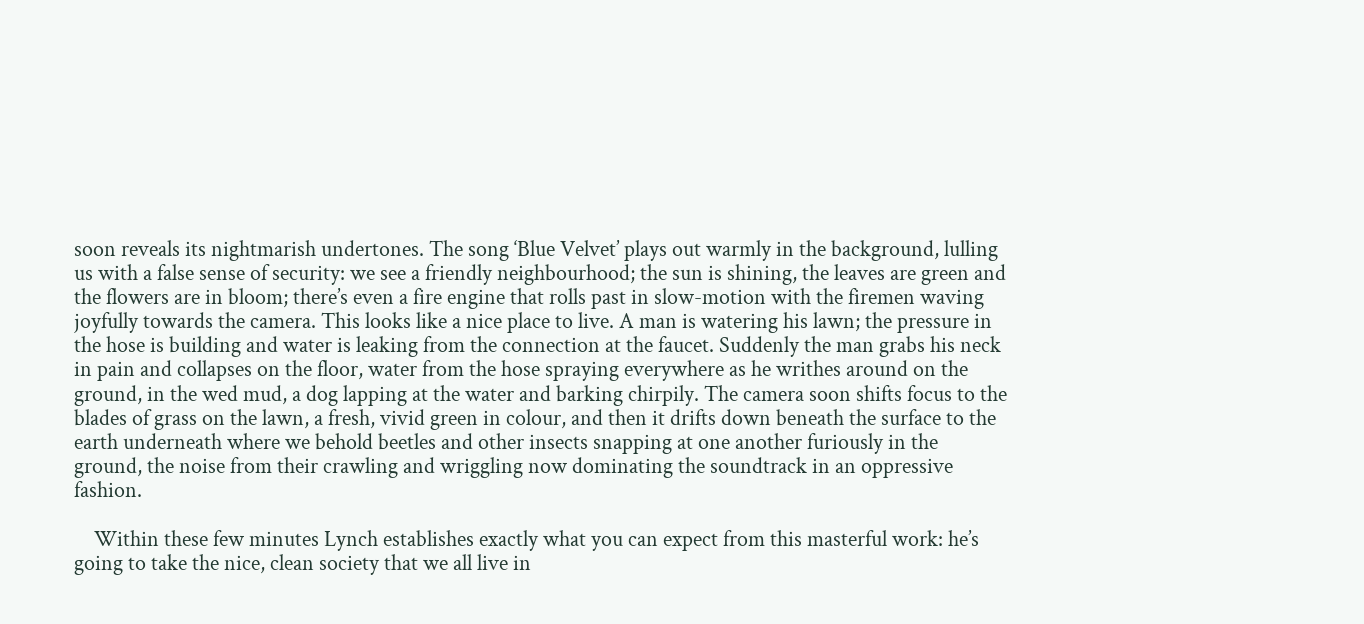soon reveals its nightmarish undertones. The song ‘Blue Velvet’ plays out warmly in the background, lulling us with a false sense of security: we see a friendly neighbourhood; the sun is shining, the leaves are green and the flowers are in bloom; there’s even a fire engine that rolls past in slow-motion with the firemen waving joyfully towards the camera. This looks like a nice place to live. A man is watering his lawn; the pressure in the hose is building and water is leaking from the connection at the faucet. Suddenly the man grabs his neck in pain and collapses on the floor, water from the hose spraying everywhere as he writhes around on the ground, in the wed mud, a dog lapping at the water and barking chirpily. The camera soon shifts focus to the blades of grass on the lawn, a fresh, vivid green in colour, and then it drifts down beneath the surface to the earth underneath where we behold beetles and other insects snapping at one another furiously in the ground, the noise from their crawling and wriggling now dominating the soundtrack in an oppressive fashion.

    Within these few minutes Lynch establishes exactly what you can expect from this masterful work: he’s going to take the nice, clean society that we all live in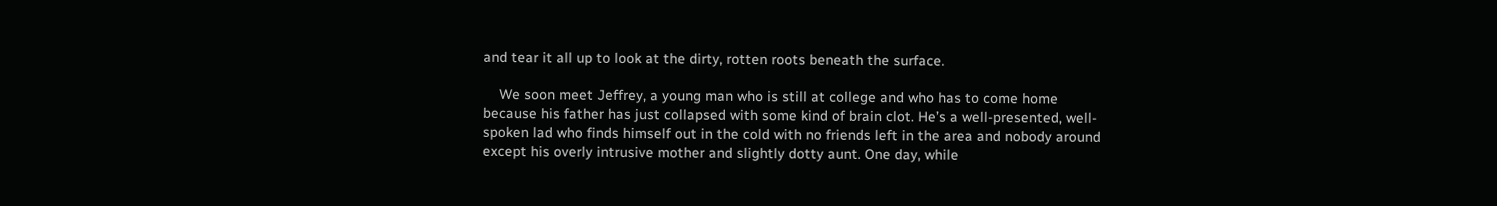and tear it all up to look at the dirty, rotten roots beneath the surface.

    We soon meet Jeffrey, a young man who is still at college and who has to come home because his father has just collapsed with some kind of brain clot. He’s a well-presented, well-spoken lad who finds himself out in the cold with no friends left in the area and nobody around except his overly intrusive mother and slightly dotty aunt. One day, while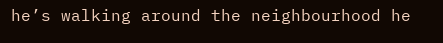he’s walking around the neighbourhood he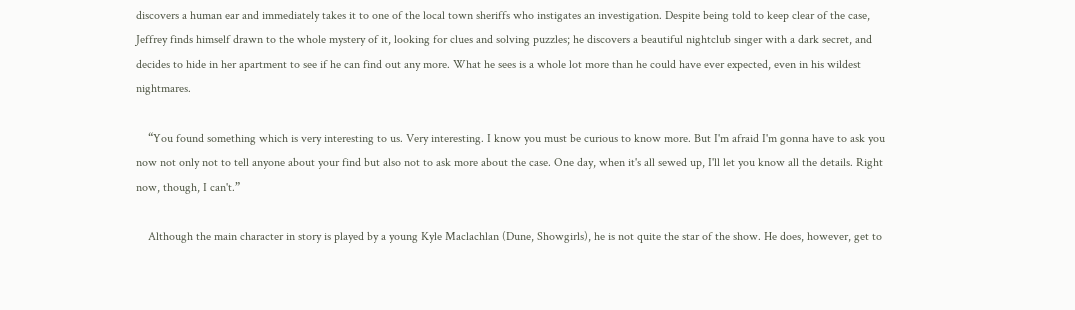discovers a human ear and immediately takes it to one of the local town sheriffs who instigates an investigation. Despite being told to keep clear of the case, Jeffrey finds himself drawn to the whole mystery of it, looking for clues and solving puzzles; he discovers a beautiful nightclub singer with a dark secret, and decides to hide in her apartment to see if he can find out any more. What he sees is a whole lot more than he could have ever expected, even in his wildest nightmares.

    “You found something which is very interesting to us. Very interesting. I know you must be curious to know more. But I'm afraid I'm gonna have to ask you now not only not to tell anyone about your find but also not to ask more about the case. One day, when it's all sewed up, I'll let you know all the details. Right now, though, I can't.”

    Although the main character in story is played by a young Kyle Maclachlan (Dune, Showgirls), he is not quite the star of the show. He does, however, get to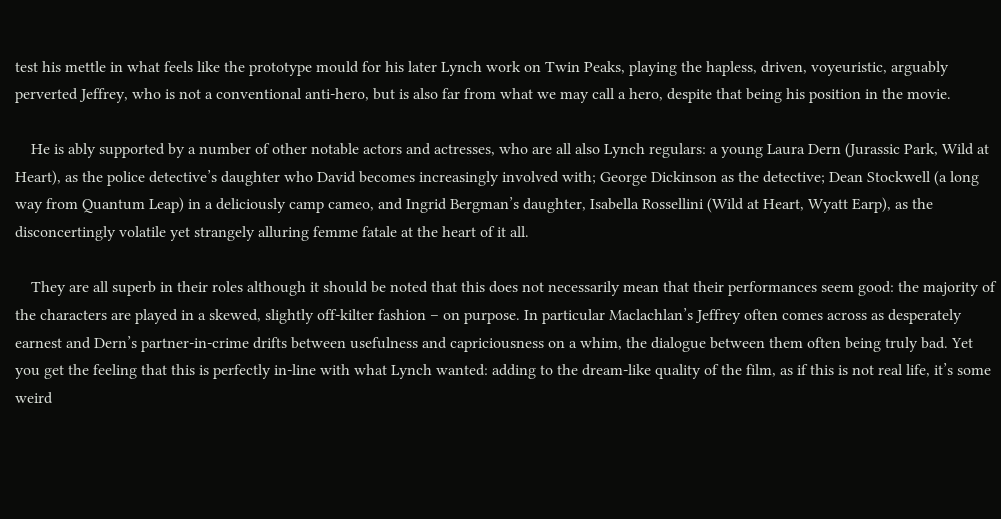test his mettle in what feels like the prototype mould for his later Lynch work on Twin Peaks, playing the hapless, driven, voyeuristic, arguably perverted Jeffrey, who is not a conventional anti-hero, but is also far from what we may call a hero, despite that being his position in the movie.

    He is ably supported by a number of other notable actors and actresses, who are all also Lynch regulars: a young Laura Dern (Jurassic Park, Wild at Heart), as the police detective’s daughter who David becomes increasingly involved with; George Dickinson as the detective; Dean Stockwell (a long way from Quantum Leap) in a deliciously camp cameo, and Ingrid Bergman’s daughter, Isabella Rossellini (Wild at Heart, Wyatt Earp), as the disconcertingly volatile yet strangely alluring femme fatale at the heart of it all.

    They are all superb in their roles although it should be noted that this does not necessarily mean that their performances seem good: the majority of the characters are played in a skewed, slightly off-kilter fashion – on purpose. In particular Maclachlan’s Jeffrey often comes across as desperately earnest and Dern’s partner-in-crime drifts between usefulness and capriciousness on a whim, the dialogue between them often being truly bad. Yet you get the feeling that this is perfectly in-line with what Lynch wanted: adding to the dream-like quality of the film, as if this is not real life, it’s some weird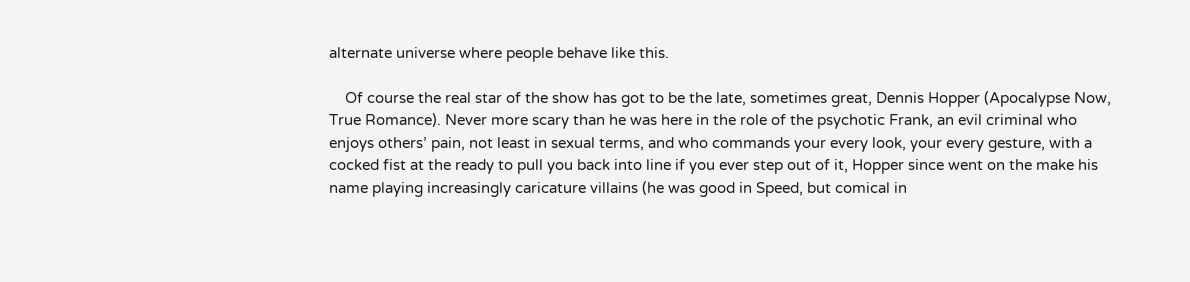alternate universe where people behave like this.

    Of course the real star of the show has got to be the late, sometimes great, Dennis Hopper (Apocalypse Now, True Romance). Never more scary than he was here in the role of the psychotic Frank, an evil criminal who enjoys others’ pain, not least in sexual terms, and who commands your every look, your every gesture, with a cocked fist at the ready to pull you back into line if you ever step out of it, Hopper since went on the make his name playing increasingly caricature villains (he was good in Speed, but comical in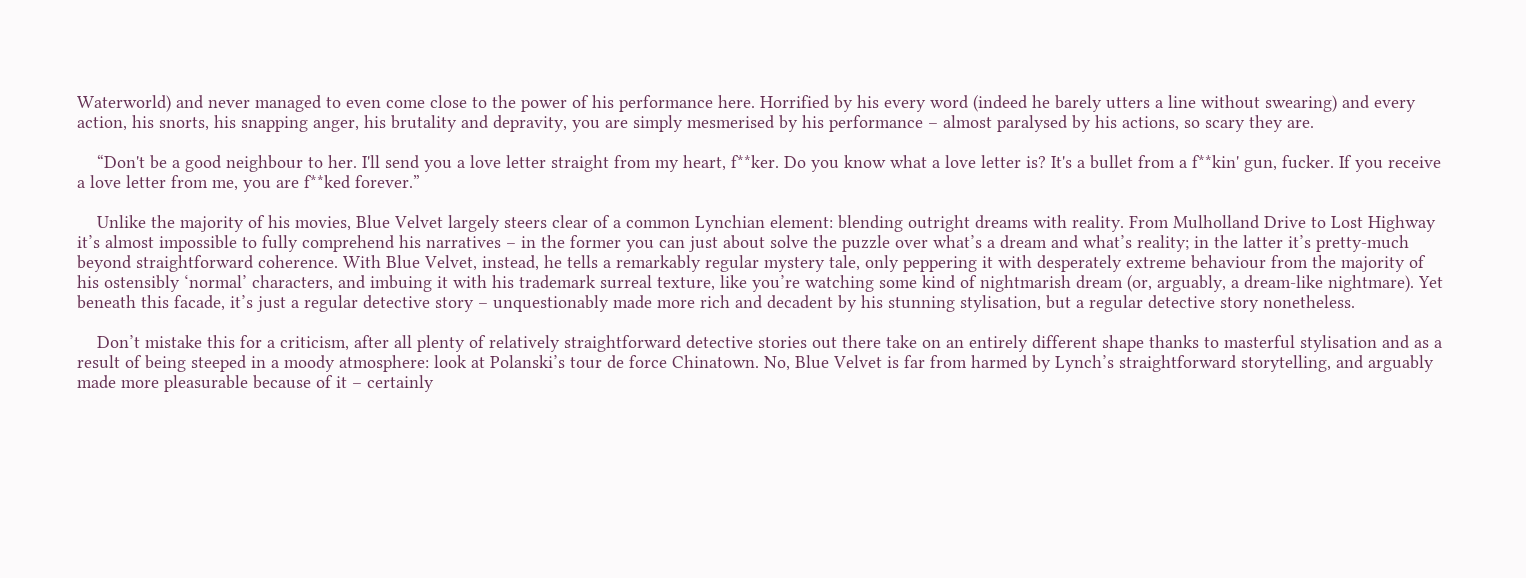Waterworld) and never managed to even come close to the power of his performance here. Horrified by his every word (indeed he barely utters a line without swearing) and every action, his snorts, his snapping anger, his brutality and depravity, you are simply mesmerised by his performance – almost paralysed by his actions, so scary they are.

    “Don't be a good neighbour to her. I'll send you a love letter straight from my heart, f**ker. Do you know what a love letter is? It's a bullet from a f**kin' gun, fucker. If you receive a love letter from me, you are f**ked forever.”

    Unlike the majority of his movies, Blue Velvet largely steers clear of a common Lynchian element: blending outright dreams with reality. From Mulholland Drive to Lost Highway it’s almost impossible to fully comprehend his narratives – in the former you can just about solve the puzzle over what’s a dream and what’s reality; in the latter it’s pretty-much beyond straightforward coherence. With Blue Velvet, instead, he tells a remarkably regular mystery tale, only peppering it with desperately extreme behaviour from the majority of his ostensibly ‘normal’ characters, and imbuing it with his trademark surreal texture, like you’re watching some kind of nightmarish dream (or, arguably, a dream-like nightmare). Yet beneath this facade, it’s just a regular detective story – unquestionably made more rich and decadent by his stunning stylisation, but a regular detective story nonetheless.

    Don’t mistake this for a criticism, after all plenty of relatively straightforward detective stories out there take on an entirely different shape thanks to masterful stylisation and as a result of being steeped in a moody atmosphere: look at Polanski’s tour de force Chinatown. No, Blue Velvet is far from harmed by Lynch’s straightforward storytelling, and arguably made more pleasurable because of it – certainly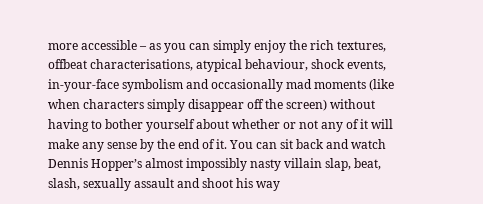more accessible – as you can simply enjoy the rich textures, offbeat characterisations, atypical behaviour, shock events, in-your-face symbolism and occasionally mad moments (like when characters simply disappear off the screen) without having to bother yourself about whether or not any of it will make any sense by the end of it. You can sit back and watch Dennis Hopper’s almost impossibly nasty villain slap, beat, slash, sexually assault and shoot his way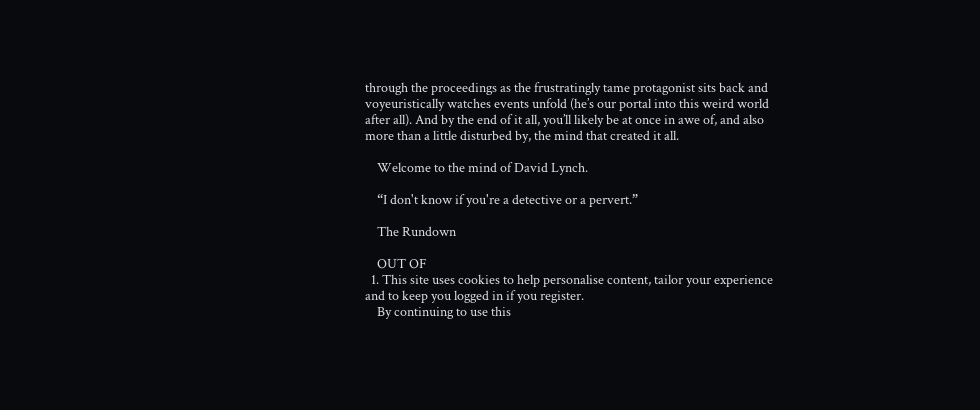through the proceedings as the frustratingly tame protagonist sits back and voyeuristically watches events unfold (he’s our portal into this weird world after all). And by the end of it all, you’ll likely be at once in awe of, and also more than a little disturbed by, the mind that created it all.

    Welcome to the mind of David Lynch.

    “I don't know if you're a detective or a pervert.”

    The Rundown

    OUT OF
  1. This site uses cookies to help personalise content, tailor your experience and to keep you logged in if you register.
    By continuing to use this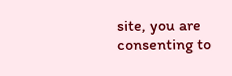site, you are consenting to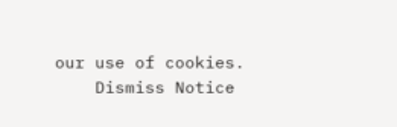our use of cookies.
    Dismiss Notice